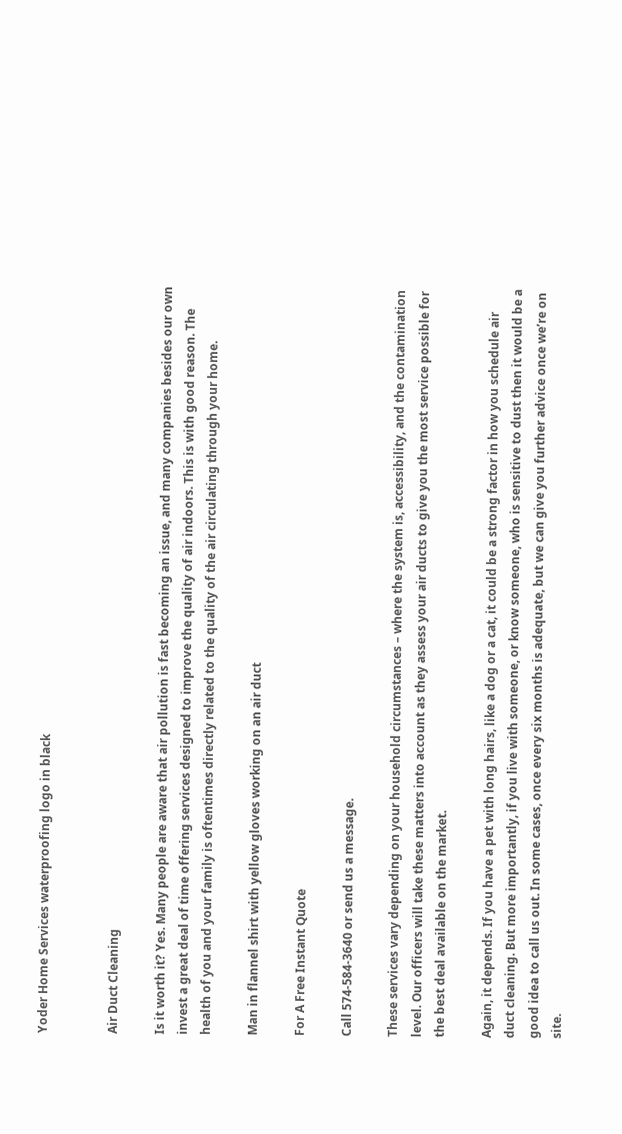Yoder Home Services waterproofing logo in black


Air Duct Cleaning

Is it worth it? Yes. Many people are aware that air pollution is fast becoming an issue, and many companies besides our own invest a great deal of time offering services designed to improve the quality of air indoors. This is with good reason. The health of you and your family is oftentimes directly related to the quality of the air circulating through your home.

Man in flannel shirt with yellow gloves working on an air duct

For A Free Instant Quote

Call 574-584-3640 or send us a message.

These services vary depending on your household circumstances – where the system is, accessibility, and the contamination level. Our officers will take these matters into account as they assess your air ducts to give you the most service possible for the best deal available on the market.

Again, it depends. If you have a pet with long hairs, like a dog or a cat, it could be a strong factor in how you schedule air duct cleaning. But more importantly, if you live with someone, or know someone, who is sensitive to dust then it would be a good idea to call us out. In some cases, once every six months is adequate, but we can give you further advice once we’re on site.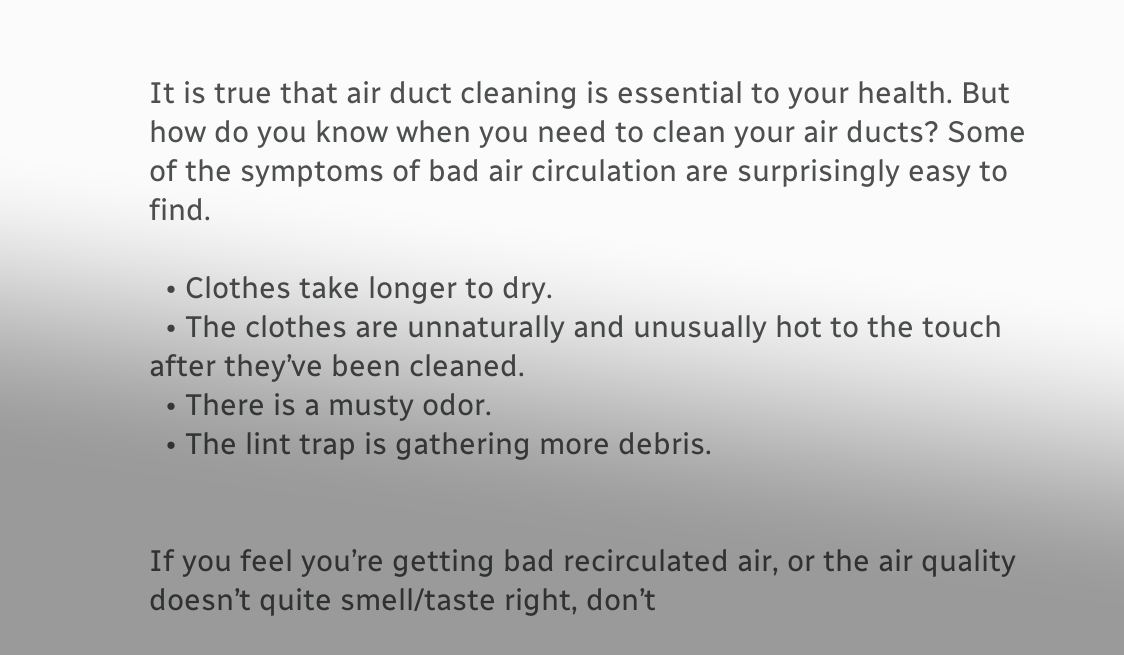It is true that air duct cleaning is essential to your health. But how do you know when you need to clean your air ducts? Some of the symptoms of bad air circulation are surprisingly easy to find.

  • Clothes take longer to dry.
  • The clothes are unnaturally and unusually hot to the touch after they’ve been cleaned.
  • There is a musty odor.
  • The lint trap is gathering more debris.


If you feel you’re getting bad recirculated air, or the air quality doesn’t quite smell/taste right, don’t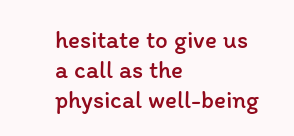hesitate to give us a call as the physical well-being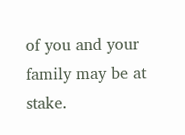of you and your family may be at stake.